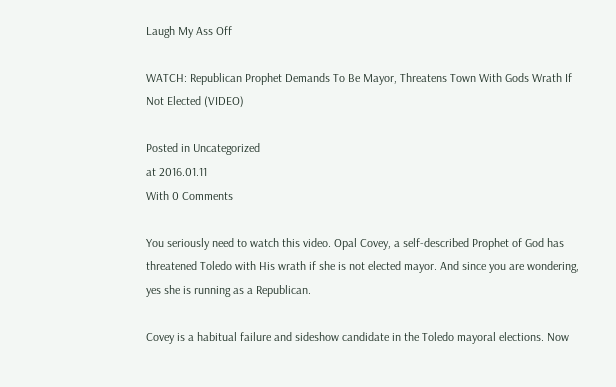Laugh My Ass Off

WATCH: Republican Prophet Demands To Be Mayor, Threatens Town With Gods Wrath If Not Elected (VIDEO)

Posted in Uncategorized
at 2016.01.11
With 0 Comments

You seriously need to watch this video. Opal Covey, a self-described Prophet of God has threatened Toledo with His wrath if she is not elected mayor. And since you are wondering, yes she is running as a Republican.

Covey is a habitual failure and sideshow candidate in the Toledo mayoral elections. Now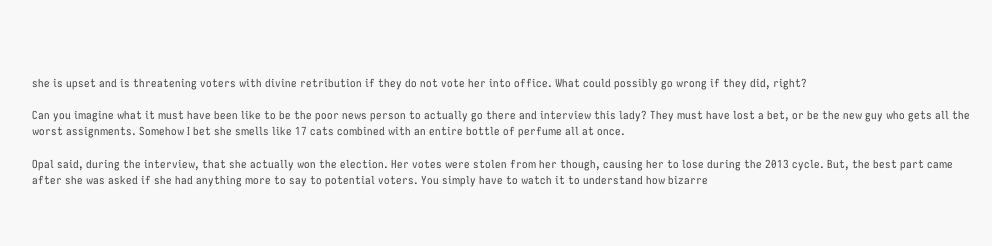she is upset and is threatening voters with divine retribution if they do not vote her into office. What could possibly go wrong if they did, right?

Can you imagine what it must have been like to be the poor news person to actually go there and interview this lady? They must have lost a bet, or be the new guy who gets all the worst assignments. Somehow I bet she smells like 17 cats combined with an entire bottle of perfume all at once.

Opal said, during the interview, that she actually won the election. Her votes were stolen from her though, causing her to lose during the 2013 cycle. But, the best part came after she was asked if she had anything more to say to potential voters. You simply have to watch it to understand how bizarre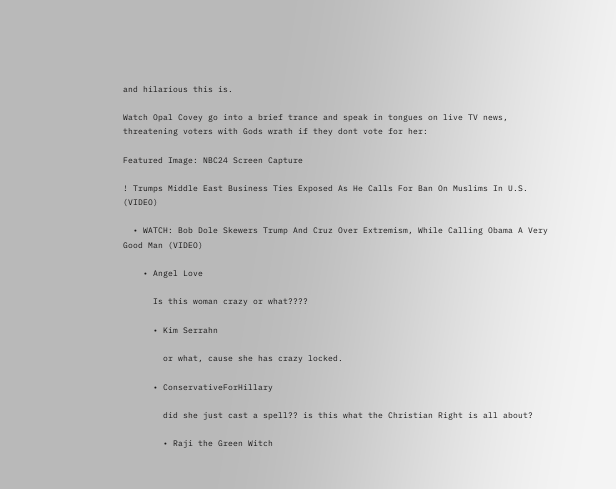and hilarious this is.

Watch Opal Covey go into a brief trance and speak in tongues on live TV news, threatening voters with Gods wrath if they dont vote for her:

Featured Image: NBC24 Screen Capture

! Trumps Middle East Business Ties Exposed As He Calls For Ban On Muslims In U.S. (VIDEO)

  • WATCH: Bob Dole Skewers Trump And Cruz Over Extremism, While Calling Obama A Very Good Man (VIDEO)

    • Angel Love

      Is this woman crazy or what????

      • Kim Serrahn

        or what, cause she has crazy locked.

      • ConservativeForHillary

        did she just cast a spell?? is this what the Christian Right is all about?

        • Raji the Green Witch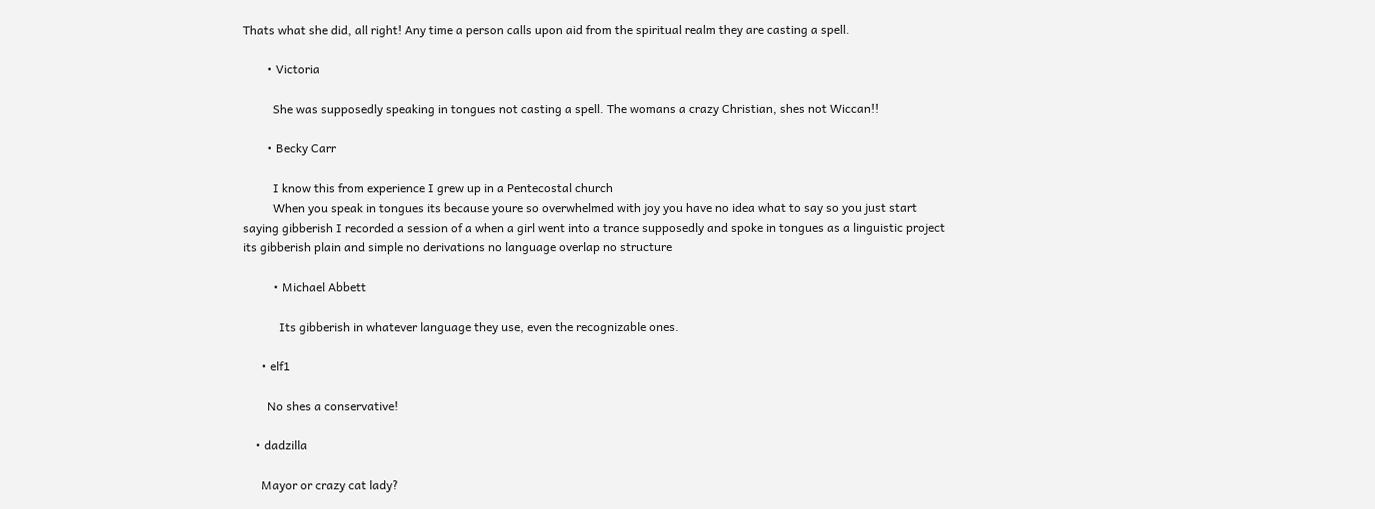Thats what she did, all right! Any time a person calls upon aid from the spiritual realm they are casting a spell.

        • Victoria

          She was supposedly speaking in tongues not casting a spell. The womans a crazy Christian, shes not Wiccan!!

        • Becky Carr

          I know this from experience I grew up in a Pentecostal church
          When you speak in tongues its because youre so overwhelmed with joy you have no idea what to say so you just start saying gibberish I recorded a session of a when a girl went into a trance supposedly and spoke in tongues as a linguistic project its gibberish plain and simple no derivations no language overlap no structure

          • Michael Abbett

            Its gibberish in whatever language they use, even the recognizable ones.

      • elf1

        No shes a conservative!

    • dadzilla

      Mayor or crazy cat lady?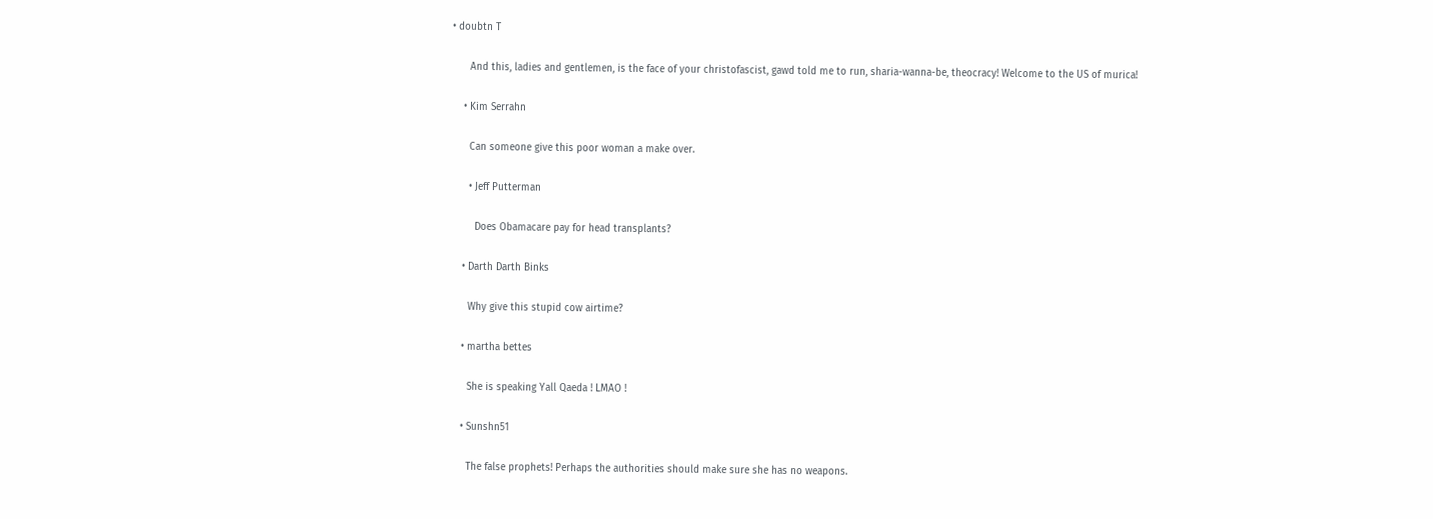• doubtn T

      And this, ladies and gentlemen, is the face of your christofascist, gawd told me to run, sharia-wanna-be, theocracy! Welcome to the US of murica!

    • Kim Serrahn

      Can someone give this poor woman a make over.

      • Jeff Putterman

        Does Obamacare pay for head transplants?

    • Darth Darth Binks

      Why give this stupid cow airtime?

    • martha bettes

      She is speaking Yall Qaeda ! LMAO !

    • Sunshn51

      The false prophets! Perhaps the authorities should make sure she has no weapons.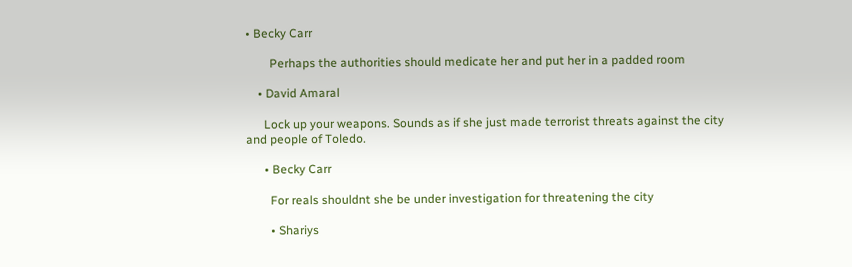• Becky Carr

        Perhaps the authorities should medicate her and put her in a padded room

    • David Amaral

      Lock up your weapons. Sounds as if she just made terrorist threats against the city and people of Toledo.

      • Becky Carr

        For reals shouldnt she be under investigation for threatening the city

        • Shariys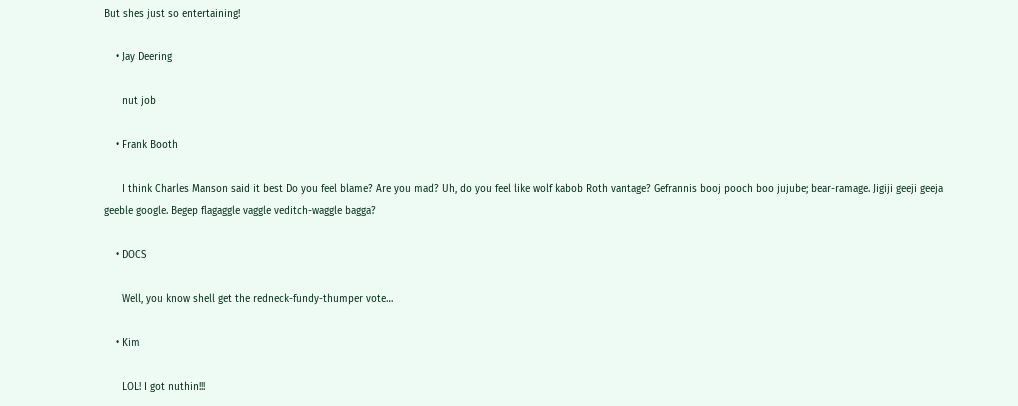But shes just so entertaining!

    • Jay Deering

      nut job

    • Frank Booth

      I think Charles Manson said it best Do you feel blame? Are you mad? Uh, do you feel like wolf kabob Roth vantage? Gefrannis booj pooch boo jujube; bear-ramage. Jigiji geeji geeja geeble google. Begep flagaggle vaggle veditch-waggle bagga?

    • DOCS

      Well, you know shell get the redneck-fundy-thumper vote…

    • Kim

      LOL! I got nuthin!!!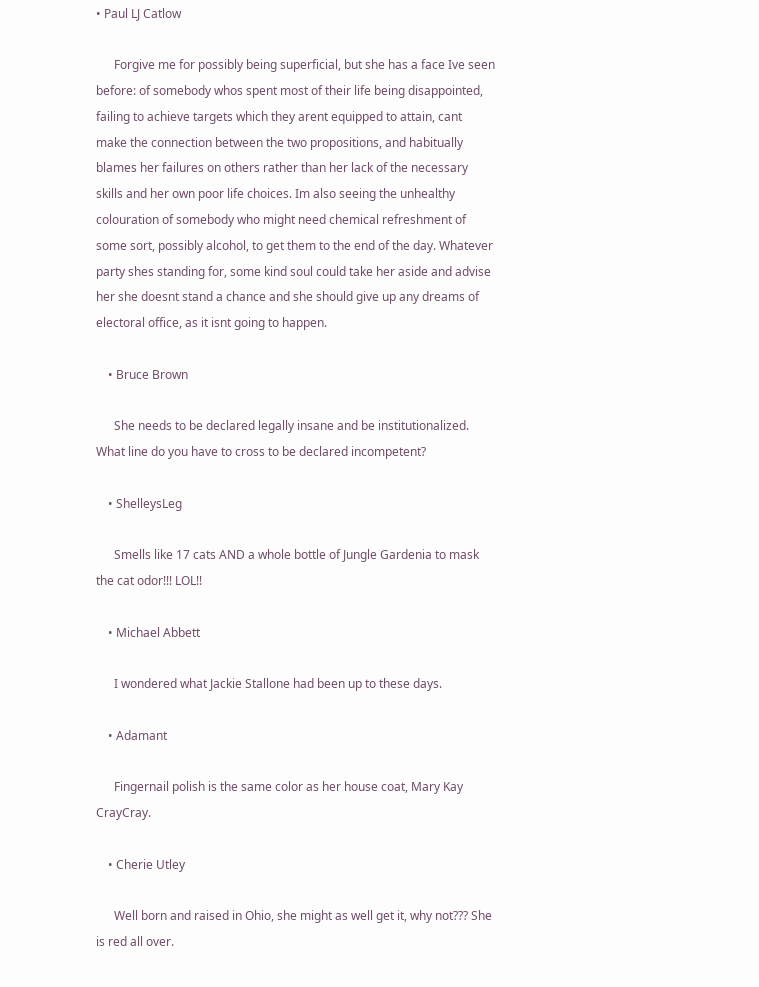• Paul LJ Catlow

      Forgive me for possibly being superficial, but she has a face Ive seen before: of somebody whos spent most of their life being disappointed, failing to achieve targets which they arent equipped to attain, cant make the connection between the two propositions, and habitually blames her failures on others rather than her lack of the necessary skills and her own poor life choices. Im also seeing the unhealthy colouration of somebody who might need chemical refreshment of some sort, possibly alcohol, to get them to the end of the day. Whatever party shes standing for, some kind soul could take her aside and advise her she doesnt stand a chance and she should give up any dreams of electoral office, as it isnt going to happen.

    • Bruce Brown

      She needs to be declared legally insane and be institutionalized. What line do you have to cross to be declared incompetent?

    • ShelleysLeg

      Smells like 17 cats AND a whole bottle of Jungle Gardenia to mask the cat odor!!! LOL!!

    • Michael Abbett

      I wondered what Jackie Stallone had been up to these days.

    • Adamant

      Fingernail polish is the same color as her house coat, Mary Kay CrayCray.

    • Cherie Utley

      Well born and raised in Ohio, she might as well get it, why not??? She is red all over.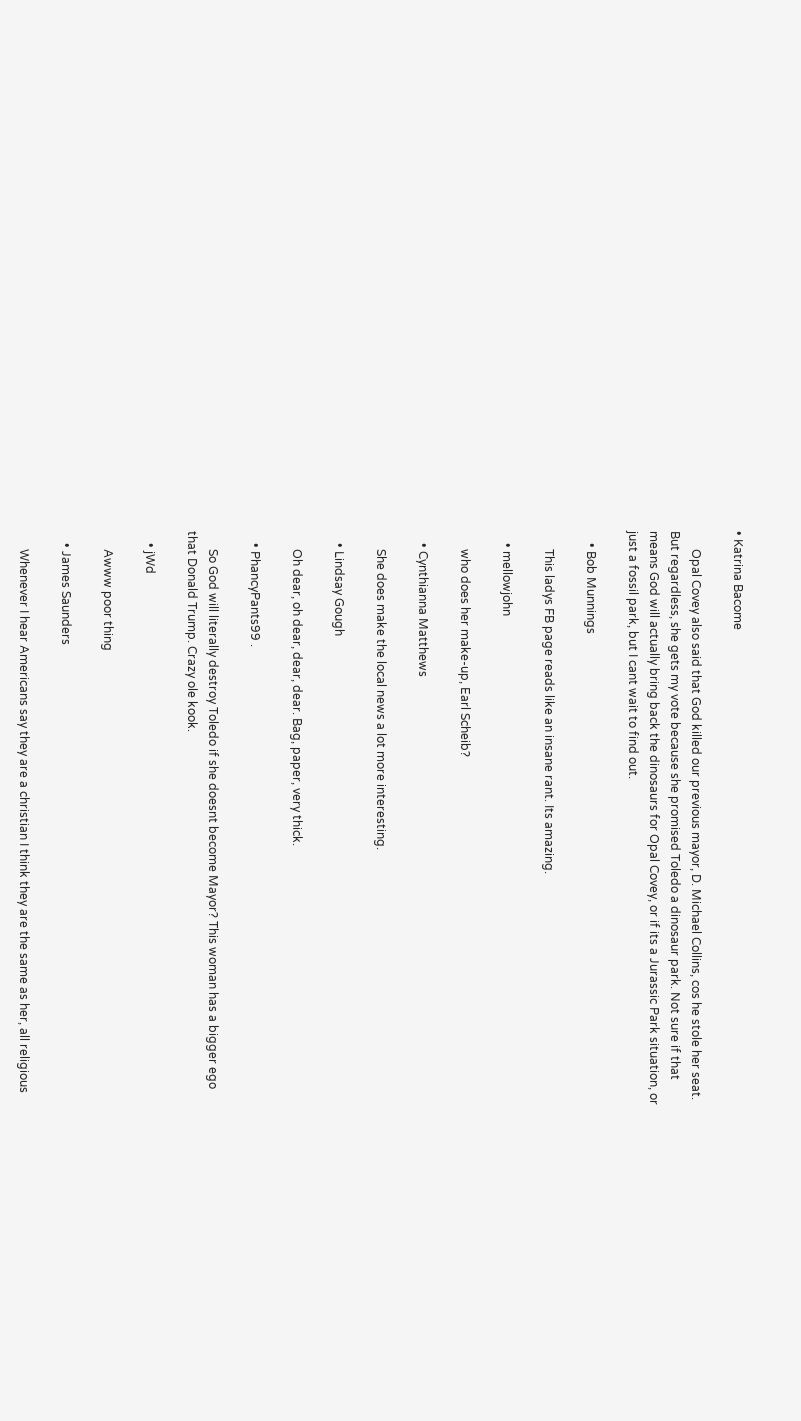• Katrina Bacome

      Opal Covey also said that God killed our previous mayor, D. Michael Collins, cos he stole her seat. But regardless, she gets my vote because she promised Toledo a dinosaur park. Not sure if that means God will actually bring back the dinosaurs for Opal Covey, or if its a Jurassic Park situation, or just a fossil park, but I cant wait to find out.

    • Bob Munnings

      This ladys FB page reads like an insane rant. Its amazing.

    • mellowjohn

      who does her make-up, Earl Scheib?

    • Cynthianna Matthews

      She does make the local news a lot more interesting.

    • Lindsay Gough

      Oh dear, oh dear, dear, dear. Bag, paper, very thick.

    • PhancyPants99 .

      So God will literally destroy Toledo if she doesnt become Mayor? This woman has a bigger ego that Donald Trump. Crazy ole kook.

    • jWd

      Awww poor thing

    • James Saunders

      Whenever I hear Americans say they are a christian I think they are the same as her, all religious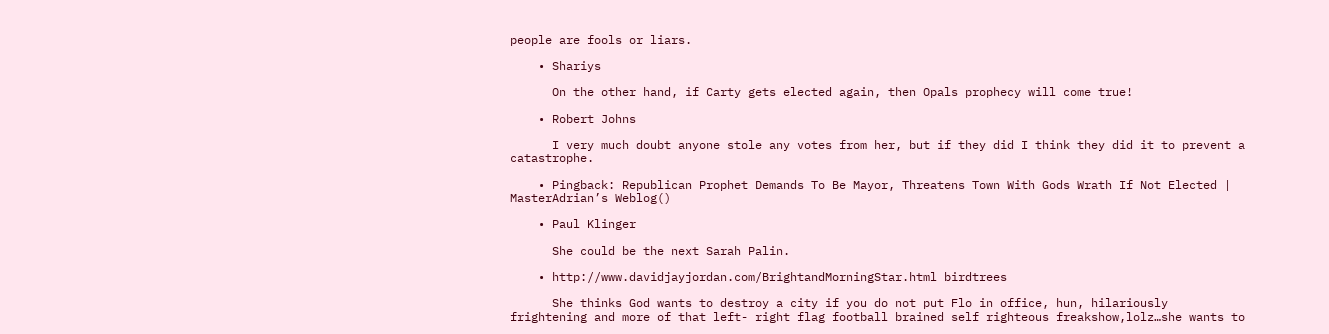people are fools or liars.

    • Shariys

      On the other hand, if Carty gets elected again, then Opals prophecy will come true!

    • Robert Johns

      I very much doubt anyone stole any votes from her, but if they did I think they did it to prevent a catastrophe.

    • Pingback: Republican Prophet Demands To Be Mayor, Threatens Town With Gods Wrath If Not Elected | MasterAdrian’s Weblog()

    • Paul Klinger

      She could be the next Sarah Palin.

    • http://www.davidjayjordan.com/BrightandMorningStar.html birdtrees

      She thinks God wants to destroy a city if you do not put Flo in office, hun, hilariously frightening and more of that left- right flag football brained self righteous freakshow,lolz…she wants to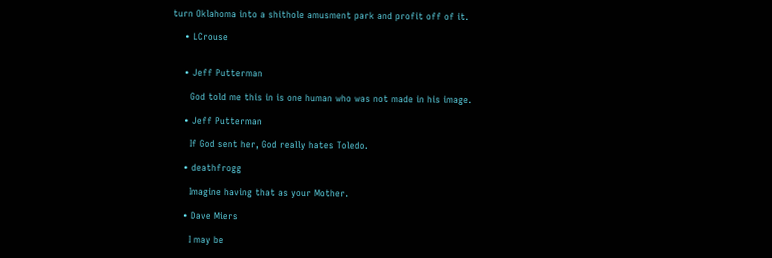turn Oklahoma into a shithole amusment park and profit off of it.

    • LCrouse


    • Jeff Putterman

      God told me this in is one human who was not made in his image.

    • Jeff Putterman

      If God sent her, God really hates Toledo.

    • deathfrogg

      Imagine having that as your Mother.

    • Dave Miers

      I may be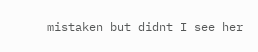mistaken but didnt I see her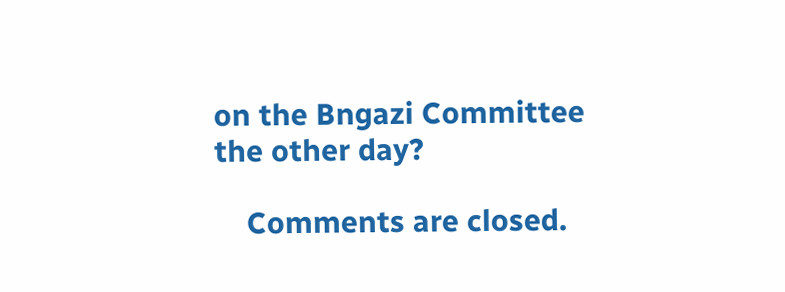on the Bngazi Committee the other day?

    Comments are closed.